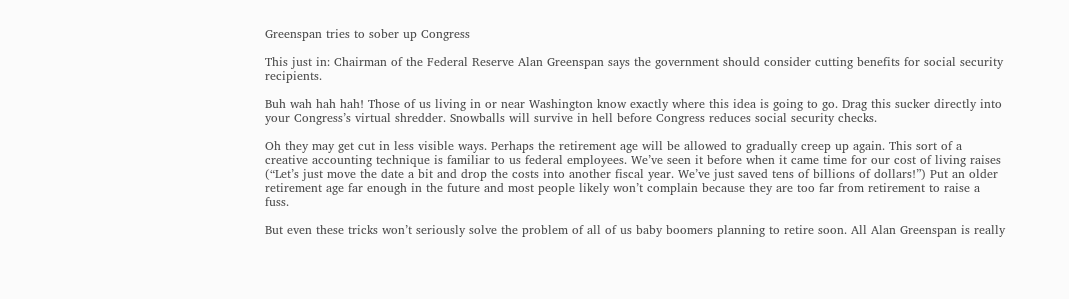Greenspan tries to sober up Congress

This just in: Chairman of the Federal Reserve Alan Greenspan says the government should consider cutting benefits for social security recipients.

Buh wah hah hah! Those of us living in or near Washington know exactly where this idea is going to go. Drag this sucker directly into your Congress’s virtual shredder. Snowballs will survive in hell before Congress reduces social security checks.

Oh they may get cut in less visible ways. Perhaps the retirement age will be allowed to gradually creep up again. This sort of a creative accounting technique is familiar to us federal employees. We’ve seen it before when it came time for our cost of living raises (“Let’s just move the date a bit and drop the costs into another fiscal year. We’ve just saved tens of billions of dollars!”) Put an older retirement age far enough in the future and most people likely won’t complain because they are too far from retirement to raise a fuss.

But even these tricks won’t seriously solve the problem of all of us baby boomers planning to retire soon. All Alan Greenspan is really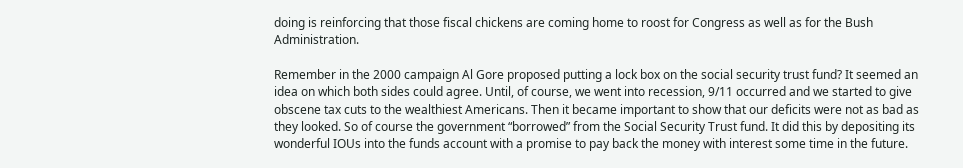doing is reinforcing that those fiscal chickens are coming home to roost for Congress as well as for the Bush Administration.

Remember in the 2000 campaign Al Gore proposed putting a lock box on the social security trust fund? It seemed an idea on which both sides could agree. Until, of course, we went into recession, 9/11 occurred and we started to give obscene tax cuts to the wealthiest Americans. Then it became important to show that our deficits were not as bad as they looked. So of course the government “borrowed” from the Social Security Trust fund. It did this by depositing its wonderful IOUs into the funds account with a promise to pay back the money with interest some time in the future.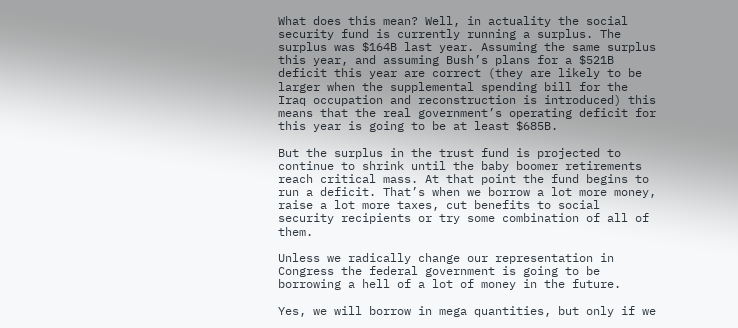What does this mean? Well, in actuality the social security fund is currently running a surplus. The surplus was $164B last year. Assuming the same surplus this year, and assuming Bush’s plans for a $521B deficit this year are correct (they are likely to be larger when the supplemental spending bill for the Iraq occupation and reconstruction is introduced) this means that the real government’s operating deficit for this year is going to be at least $685B.

But the surplus in the trust fund is projected to continue to shrink until the baby boomer retirements reach critical mass. At that point the fund begins to run a deficit. That’s when we borrow a lot more money, raise a lot more taxes, cut benefits to social security recipients or try some combination of all of them.

Unless we radically change our representation in Congress the federal government is going to be borrowing a hell of a lot of money in the future.

Yes, we will borrow in mega quantities, but only if we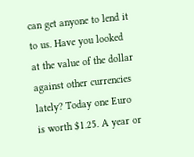can get anyone to lend it to us. Have you looked at the value of the dollar against other currencies lately? Today one Euro is worth $1.25. A year or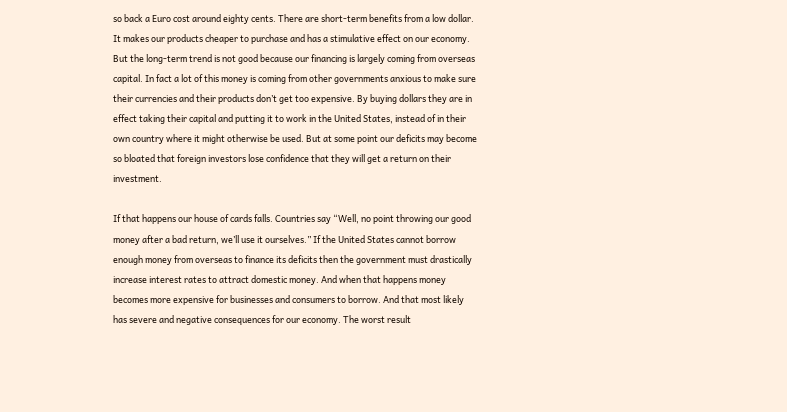so back a Euro cost around eighty cents. There are short-term benefits from a low dollar. It makes our products cheaper to purchase and has a stimulative effect on our economy. But the long-term trend is not good because our financing is largely coming from overseas capital. In fact a lot of this money is coming from other governments anxious to make sure their currencies and their products don’t get too expensive. By buying dollars they are in effect taking their capital and putting it to work in the United States, instead of in their own country where it might otherwise be used. But at some point our deficits may become so bloated that foreign investors lose confidence that they will get a return on their investment.

If that happens our house of cards falls. Countries say “Well, no point throwing our good money after a bad return, we’ll use it ourselves.” If the United States cannot borrow enough money from overseas to finance its deficits then the government must drastically increase interest rates to attract domestic money. And when that happens money becomes more expensive for businesses and consumers to borrow. And that most likely has severe and negative consequences for our economy. The worst result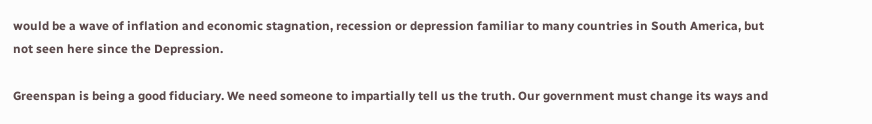would be a wave of inflation and economic stagnation, recession or depression familiar to many countries in South America, but not seen here since the Depression.

Greenspan is being a good fiduciary. We need someone to impartially tell us the truth. Our government must change its ways and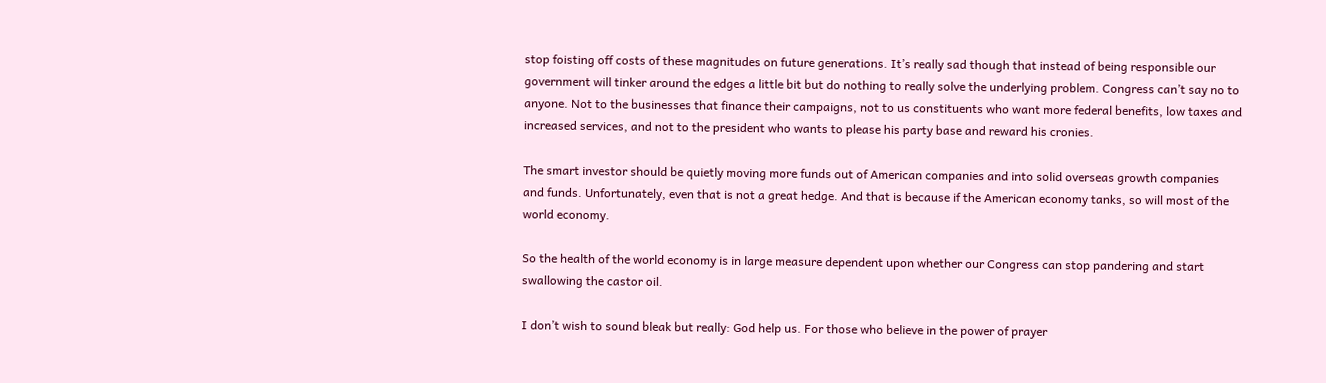stop foisting off costs of these magnitudes on future generations. It’s really sad though that instead of being responsible our government will tinker around the edges a little bit but do nothing to really solve the underlying problem. Congress can’t say no to anyone. Not to the businesses that finance their campaigns, not to us constituents who want more federal benefits, low taxes and increased services, and not to the president who wants to please his party base and reward his cronies.

The smart investor should be quietly moving more funds out of American companies and into solid overseas growth companies and funds. Unfortunately, even that is not a great hedge. And that is because if the American economy tanks, so will most of the world economy.

So the health of the world economy is in large measure dependent upon whether our Congress can stop pandering and start swallowing the castor oil.

I don’t wish to sound bleak but really: God help us. For those who believe in the power of prayer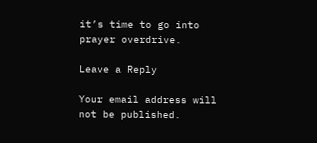it’s time to go into prayer overdrive.

Leave a Reply

Your email address will not be published.